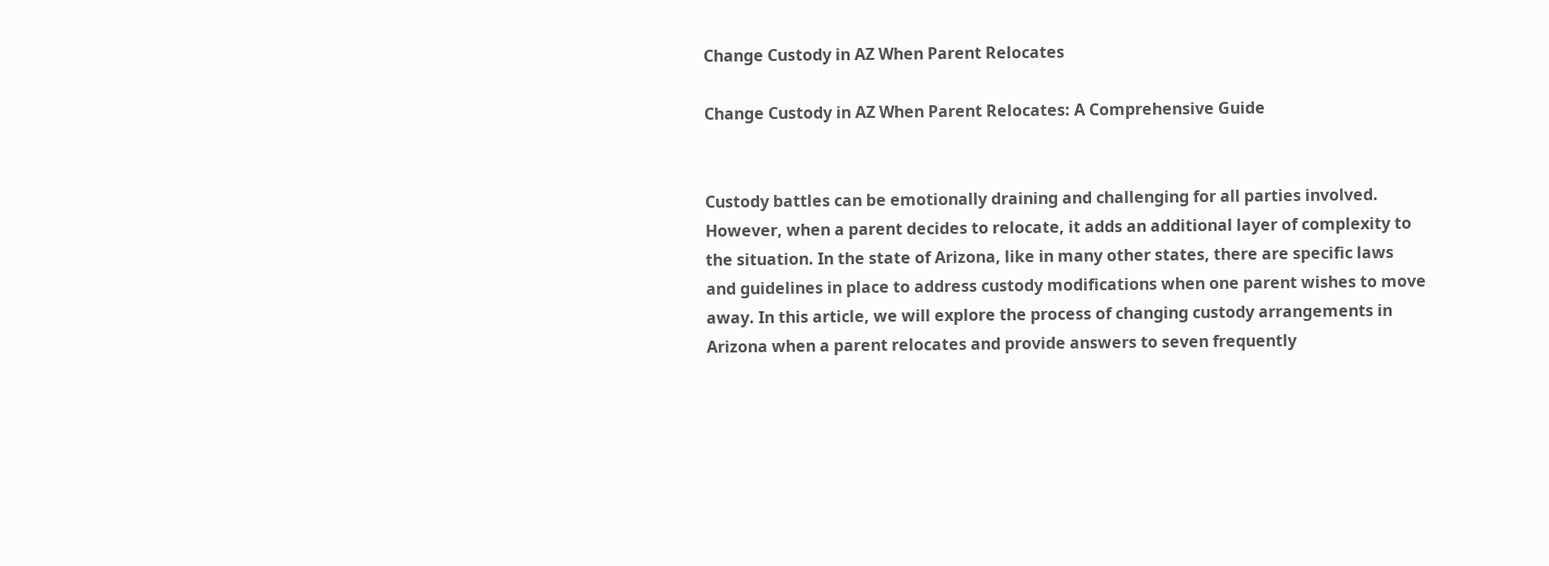Change Custody in AZ When Parent Relocates

Change Custody in AZ When Parent Relocates: A Comprehensive Guide


Custody battles can be emotionally draining and challenging for all parties involved. However, when a parent decides to relocate, it adds an additional layer of complexity to the situation. In the state of Arizona, like in many other states, there are specific laws and guidelines in place to address custody modifications when one parent wishes to move away. In this article, we will explore the process of changing custody arrangements in Arizona when a parent relocates and provide answers to seven frequently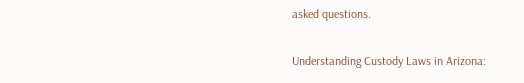asked questions.

Understanding Custody Laws in Arizona: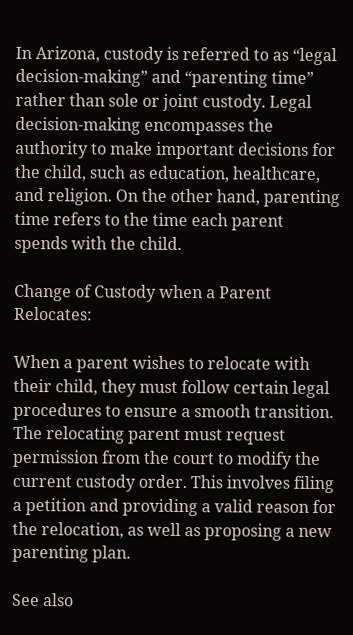In Arizona, custody is referred to as “legal decision-making” and “parenting time” rather than sole or joint custody. Legal decision-making encompasses the authority to make important decisions for the child, such as education, healthcare, and religion. On the other hand, parenting time refers to the time each parent spends with the child.

Change of Custody when a Parent Relocates:

When a parent wishes to relocate with their child, they must follow certain legal procedures to ensure a smooth transition. The relocating parent must request permission from the court to modify the current custody order. This involves filing a petition and providing a valid reason for the relocation, as well as proposing a new parenting plan.

See also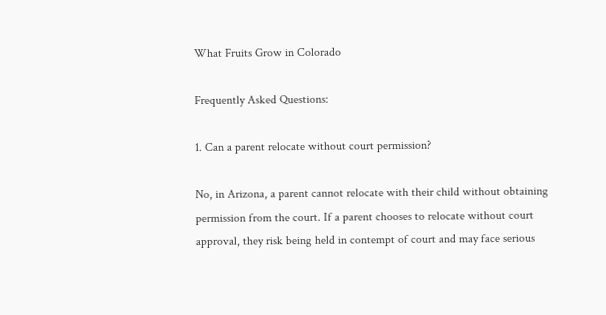What Fruits Grow in Colorado

Frequently Asked Questions:

1. Can a parent relocate without court permission?

No, in Arizona, a parent cannot relocate with their child without obtaining permission from the court. If a parent chooses to relocate without court approval, they risk being held in contempt of court and may face serious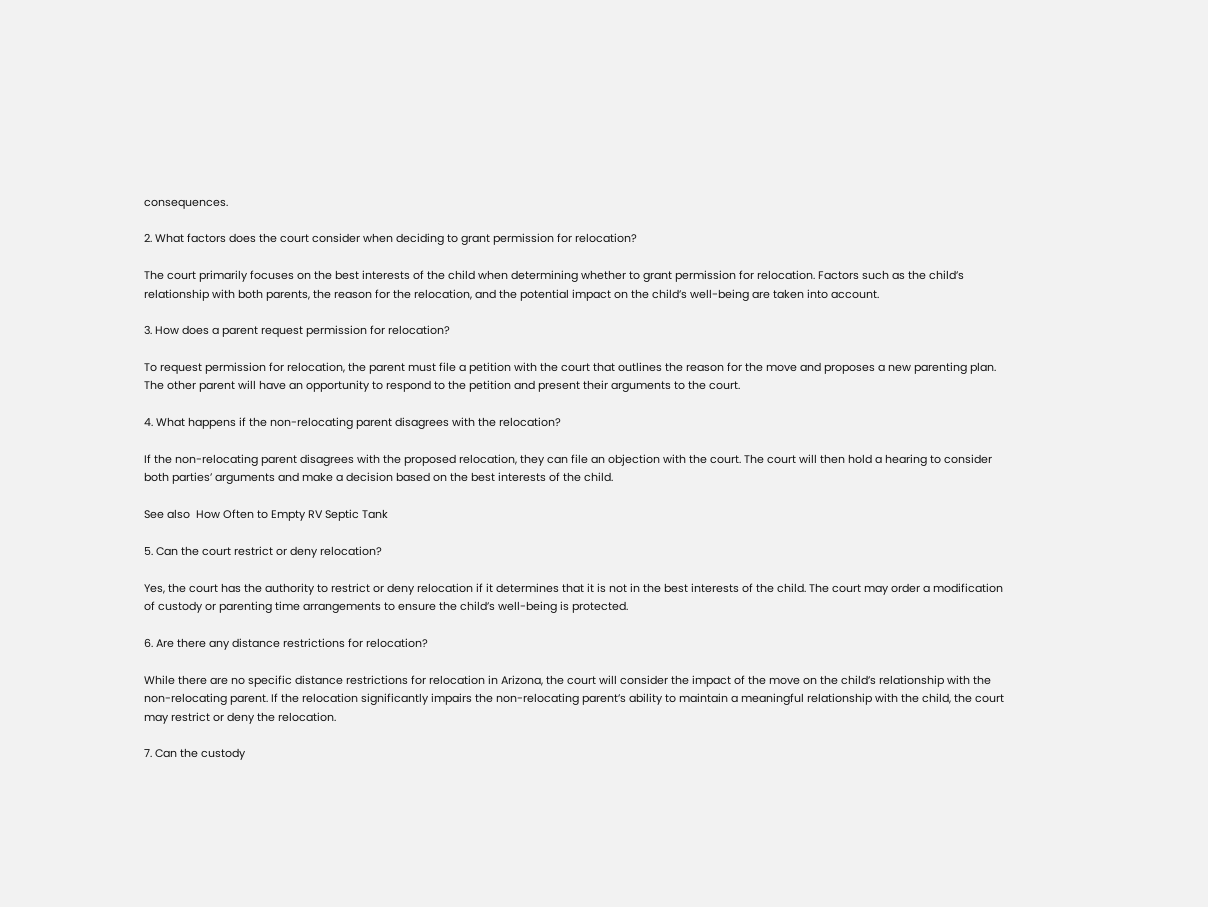consequences.

2. What factors does the court consider when deciding to grant permission for relocation?

The court primarily focuses on the best interests of the child when determining whether to grant permission for relocation. Factors such as the child’s relationship with both parents, the reason for the relocation, and the potential impact on the child’s well-being are taken into account.

3. How does a parent request permission for relocation?

To request permission for relocation, the parent must file a petition with the court that outlines the reason for the move and proposes a new parenting plan. The other parent will have an opportunity to respond to the petition and present their arguments to the court.

4. What happens if the non-relocating parent disagrees with the relocation?

If the non-relocating parent disagrees with the proposed relocation, they can file an objection with the court. The court will then hold a hearing to consider both parties’ arguments and make a decision based on the best interests of the child.

See also  How Often to Empty RV Septic Tank

5. Can the court restrict or deny relocation?

Yes, the court has the authority to restrict or deny relocation if it determines that it is not in the best interests of the child. The court may order a modification of custody or parenting time arrangements to ensure the child’s well-being is protected.

6. Are there any distance restrictions for relocation?

While there are no specific distance restrictions for relocation in Arizona, the court will consider the impact of the move on the child’s relationship with the non-relocating parent. If the relocation significantly impairs the non-relocating parent’s ability to maintain a meaningful relationship with the child, the court may restrict or deny the relocation.

7. Can the custody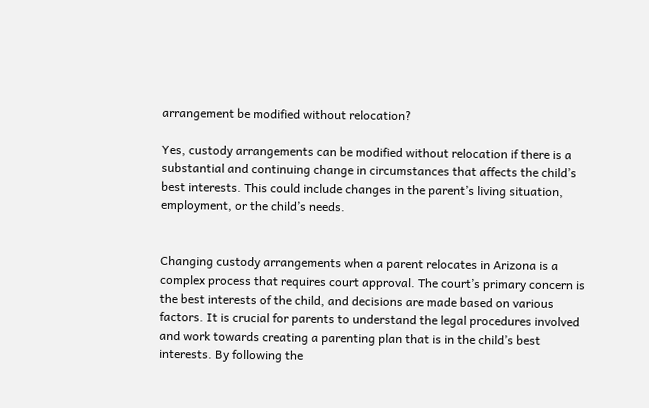arrangement be modified without relocation?

Yes, custody arrangements can be modified without relocation if there is a substantial and continuing change in circumstances that affects the child’s best interests. This could include changes in the parent’s living situation, employment, or the child’s needs.


Changing custody arrangements when a parent relocates in Arizona is a complex process that requires court approval. The court’s primary concern is the best interests of the child, and decisions are made based on various factors. It is crucial for parents to understand the legal procedures involved and work towards creating a parenting plan that is in the child’s best interests. By following the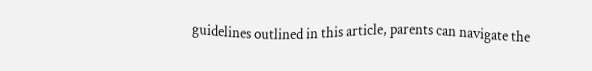guidelines outlined in this article, parents can navigate the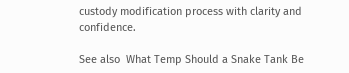custody modification process with clarity and confidence.

See also  What Temp Should a Snake Tank Be